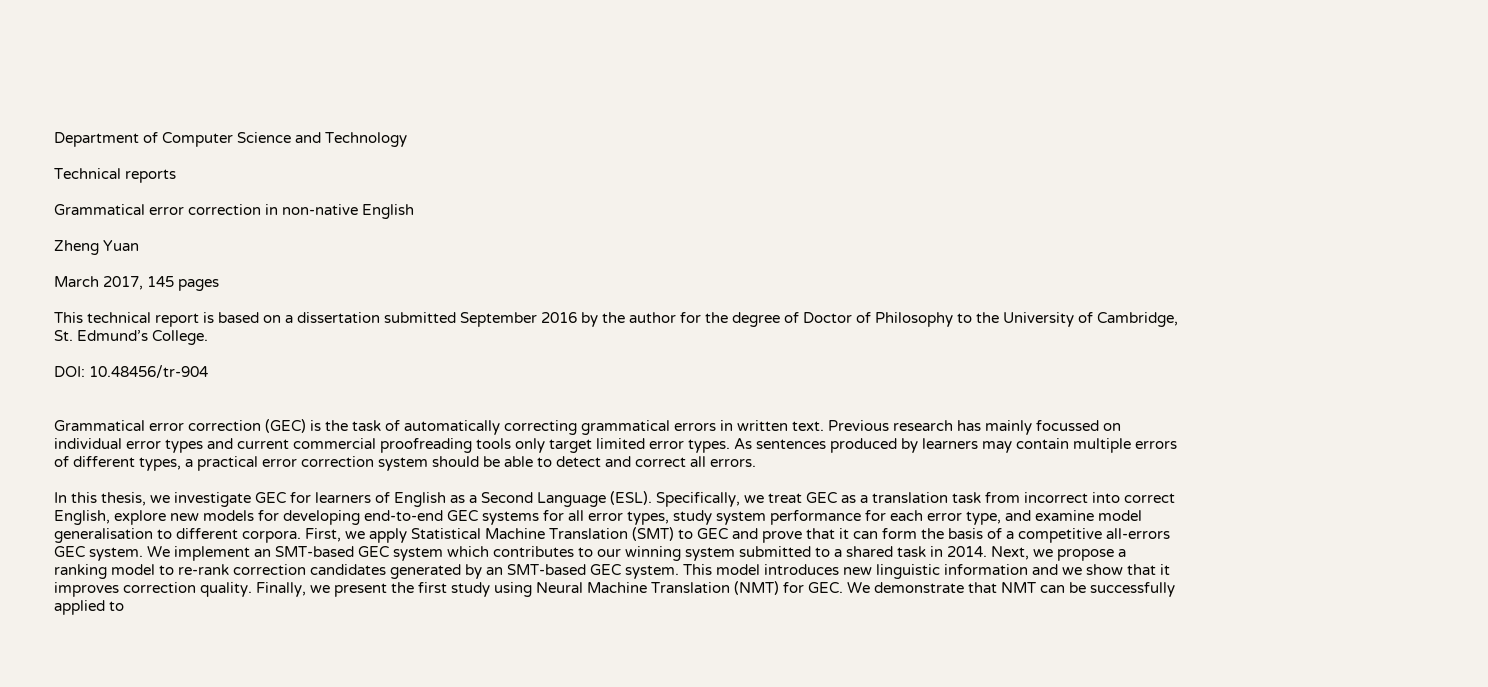Department of Computer Science and Technology

Technical reports

Grammatical error correction in non-native English

Zheng Yuan

March 2017, 145 pages

This technical report is based on a dissertation submitted September 2016 by the author for the degree of Doctor of Philosophy to the University of Cambridge, St. Edmund’s College.

DOI: 10.48456/tr-904


Grammatical error correction (GEC) is the task of automatically correcting grammatical errors in written text. Previous research has mainly focussed on individual error types and current commercial proofreading tools only target limited error types. As sentences produced by learners may contain multiple errors of different types, a practical error correction system should be able to detect and correct all errors.

In this thesis, we investigate GEC for learners of English as a Second Language (ESL). Specifically, we treat GEC as a translation task from incorrect into correct English, explore new models for developing end-to-end GEC systems for all error types, study system performance for each error type, and examine model generalisation to different corpora. First, we apply Statistical Machine Translation (SMT) to GEC and prove that it can form the basis of a competitive all-errors GEC system. We implement an SMT-based GEC system which contributes to our winning system submitted to a shared task in 2014. Next, we propose a ranking model to re-rank correction candidates generated by an SMT-based GEC system. This model introduces new linguistic information and we show that it improves correction quality. Finally, we present the first study using Neural Machine Translation (NMT) for GEC. We demonstrate that NMT can be successfully applied to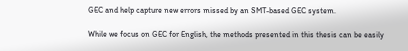GEC and help capture new errors missed by an SMT-based GEC system.

While we focus on GEC for English, the methods presented in this thesis can be easily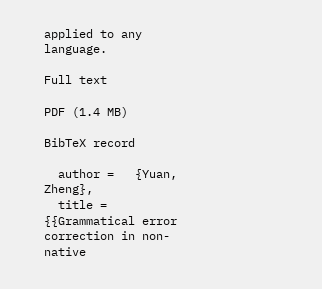applied to any language.

Full text

PDF (1.4 MB)

BibTeX record

  author =   {Yuan, Zheng},
  title =    {{Grammatical error correction in non-native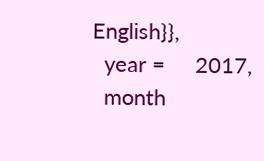English}},
  year =     2017,
  month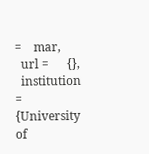=    mar,
  url =      {},
  institution =  {University of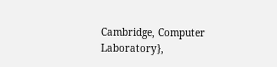Cambridge, Computer Laboratory},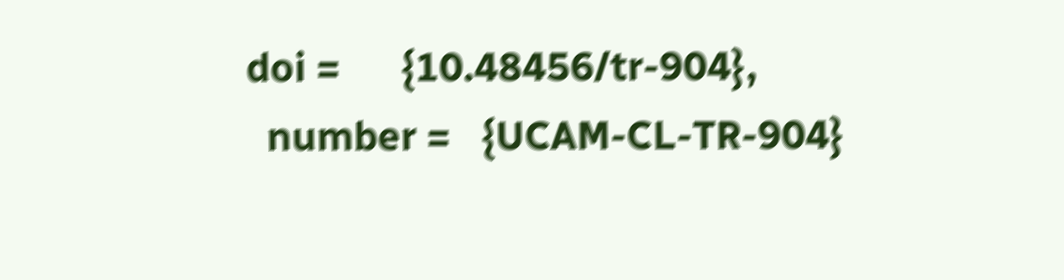doi =      {10.48456/tr-904},
  number =   {UCAM-CL-TR-904}